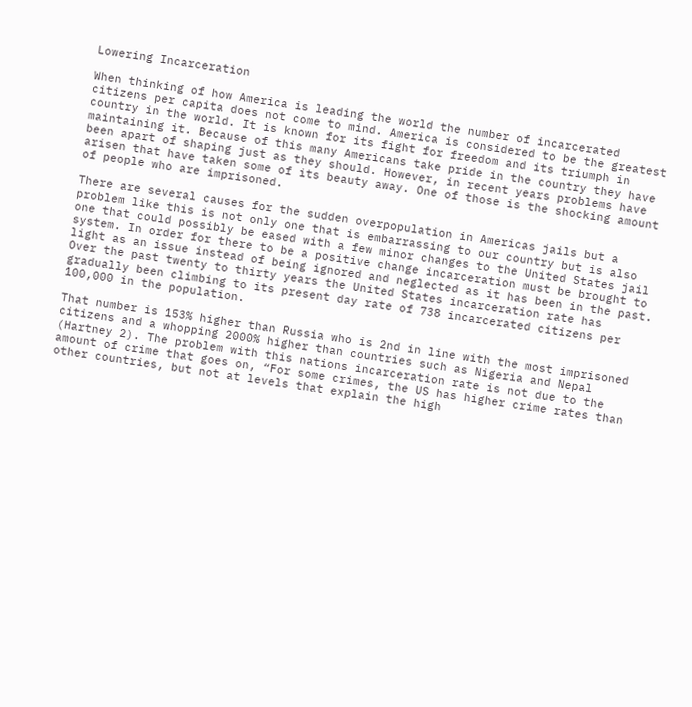Lowering Incarceration

When thinking of how America is leading the world the number of incarcerated citizens per capita does not come to mind. America is considered to be the greatest country in the world. It is known for its fight for freedom and its triumph in maintaining it. Because of this many Americans take pride in the country they have been apart of shaping just as they should. However, in recent years problems have arisen that have taken some of its beauty away. One of those is the shocking amount of people who are imprisoned.

There are several causes for the sudden overpopulation in Americas jails but a problem like this is not only one that is embarrassing to our country but is also one that could possibly be eased with a few minor changes to the United States jail system. In order for there to be a positive change incarceration must be brought to light as an issue instead of being ignored and neglected as it has been in the past. Over the past twenty to thirty years the United States incarceration rate has gradually been climbing to its present day rate of 738 incarcerated citizens per 100,000 in the population.

That number is 153% higher than Russia who is 2nd in line with the most imprisoned citizens and a whopping 2000% higher than countries such as Nigeria and Nepal (Hartney 2). The problem with this nations incarceration rate is not due to the amount of crime that goes on, “For some crimes, the US has higher crime rates than other countries, but not at levels that explain the high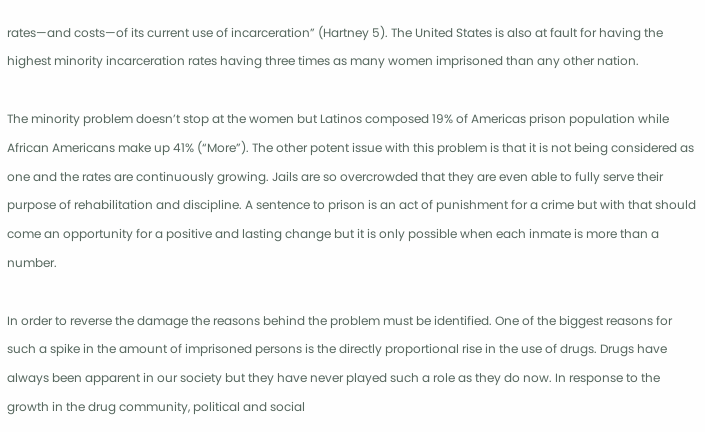rates—and costs—of its current use of incarceration” (Hartney 5). The United States is also at fault for having the highest minority incarceration rates having three times as many women imprisoned than any other nation.

The minority problem doesn’t stop at the women but Latinos composed 19% of Americas prison population while African Americans make up 41% (“More”). The other potent issue with this problem is that it is not being considered as one and the rates are continuously growing. Jails are so overcrowded that they are even able to fully serve their purpose of rehabilitation and discipline. A sentence to prison is an act of punishment for a crime but with that should come an opportunity for a positive and lasting change but it is only possible when each inmate is more than a number.

In order to reverse the damage the reasons behind the problem must be identified. One of the biggest reasons for such a spike in the amount of imprisoned persons is the directly proportional rise in the use of drugs. Drugs have always been apparent in our society but they have never played such a role as they do now. In response to the growth in the drug community, political and social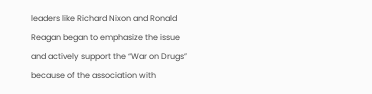leaders like Richard Nixon and Ronald Reagan began to emphasize the issue and actively support the “War on Drugs” because of the association with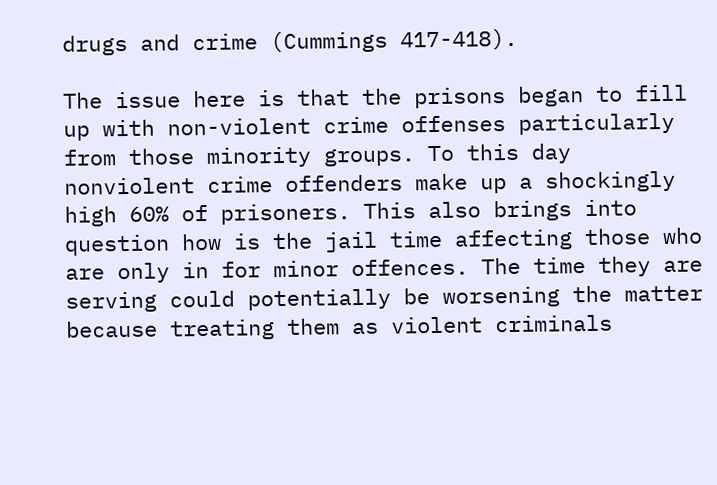drugs and crime (Cummings 417-418).

The issue here is that the prisons began to fill up with non-violent crime offenses particularly from those minority groups. To this day nonviolent crime offenders make up a shockingly high 60% of prisoners. This also brings into question how is the jail time affecting those who are only in for minor offences. The time they are serving could potentially be worsening the matter because treating them as violent criminals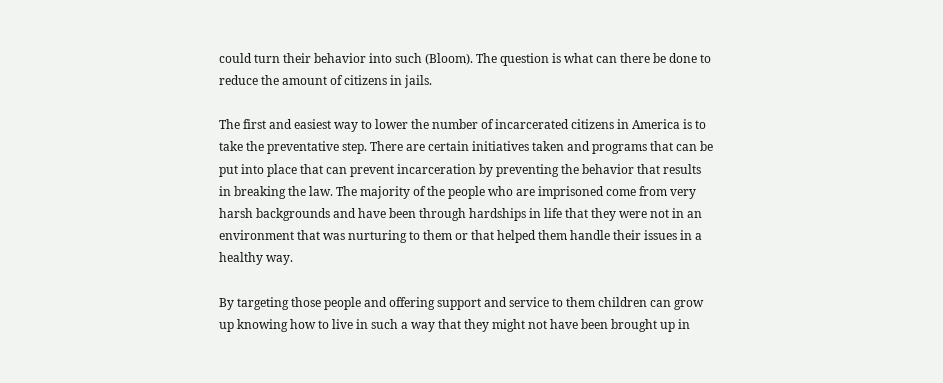could turn their behavior into such (Bloom). The question is what can there be done to reduce the amount of citizens in jails.

The first and easiest way to lower the number of incarcerated citizens in America is to take the preventative step. There are certain initiatives taken and programs that can be put into place that can prevent incarceration by preventing the behavior that results in breaking the law. The majority of the people who are imprisoned come from very harsh backgrounds and have been through hardships in life that they were not in an environment that was nurturing to them or that helped them handle their issues in a healthy way.

By targeting those people and offering support and service to them children can grow up knowing how to live in such a way that they might not have been brought up in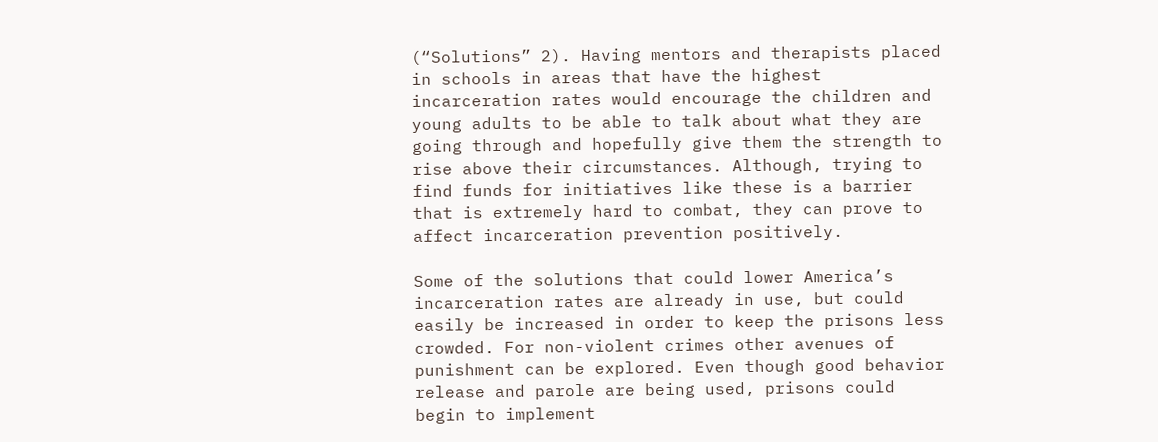(“Solutions” 2). Having mentors and therapists placed in schools in areas that have the highest incarceration rates would encourage the children and young adults to be able to talk about what they are going through and hopefully give them the strength to rise above their circumstances. Although, trying to find funds for initiatives like these is a barrier that is extremely hard to combat, they can prove to affect incarceration prevention positively.

Some of the solutions that could lower America’s incarceration rates are already in use, but could easily be increased in order to keep the prisons less crowded. For non-violent crimes other avenues of punishment can be explored. Even though good behavior release and parole are being used, prisons could begin to implement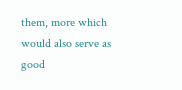them, more which would also serve as good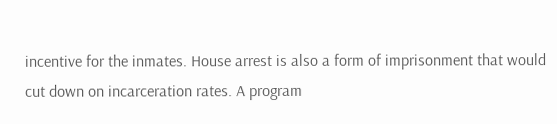incentive for the inmates. House arrest is also a form of imprisonment that would cut down on incarceration rates. A program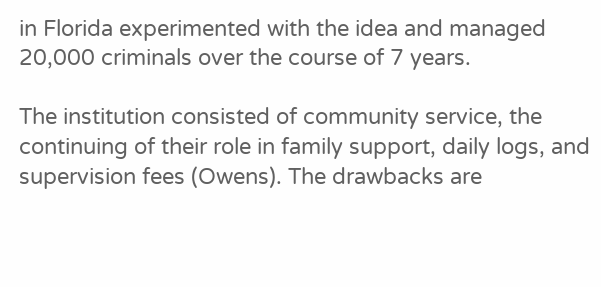in Florida experimented with the idea and managed 20,000 criminals over the course of 7 years.

The institution consisted of community service, the continuing of their role in family support, daily logs, and supervision fees (Owens). The drawbacks are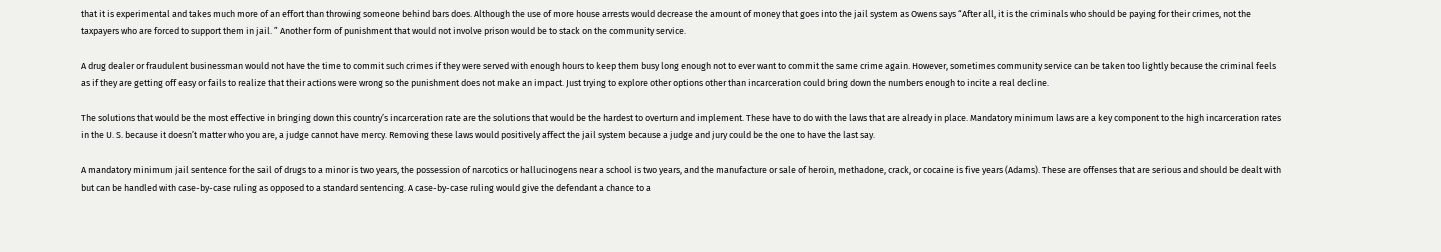that it is experimental and takes much more of an effort than throwing someone behind bars does. Although the use of more house arrests would decrease the amount of money that goes into the jail system as Owens says “After all, it is the criminals who should be paying for their crimes, not the taxpayers who are forced to support them in jail. ” Another form of punishment that would not involve prison would be to stack on the community service.

A drug dealer or fraudulent businessman would not have the time to commit such crimes if they were served with enough hours to keep them busy long enough not to ever want to commit the same crime again. However, sometimes community service can be taken too lightly because the criminal feels as if they are getting off easy or fails to realize that their actions were wrong so the punishment does not make an impact. Just trying to explore other options other than incarceration could bring down the numbers enough to incite a real decline.

The solutions that would be the most effective in bringing down this country’s incarceration rate are the solutions that would be the hardest to overturn and implement. These have to do with the laws that are already in place. Mandatory minimum laws are a key component to the high incarceration rates in the U. S. because it doesn’t matter who you are, a judge cannot have mercy. Removing these laws would positively affect the jail system because a judge and jury could be the one to have the last say.

A mandatory minimum jail sentence for the sail of drugs to a minor is two years, the possession of narcotics or hallucinogens near a school is two years, and the manufacture or sale of heroin, methadone, crack, or cocaine is five years (Adams). These are offenses that are serious and should be dealt with but can be handled with case-by-case ruling as opposed to a standard sentencing. A case-by-case ruling would give the defendant a chance to a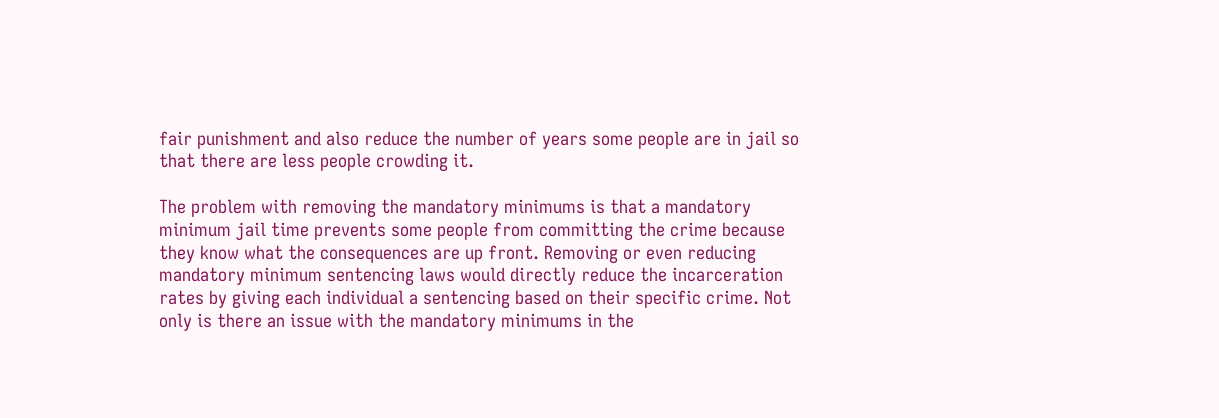fair punishment and also reduce the number of years some people are in jail so that there are less people crowding it.

The problem with removing the mandatory minimums is that a mandatory minimum jail time prevents some people from committing the crime because they know what the consequences are up front. Removing or even reducing mandatory minimum sentencing laws would directly reduce the incarceration rates by giving each individual a sentencing based on their specific crime. Not only is there an issue with the mandatory minimums in the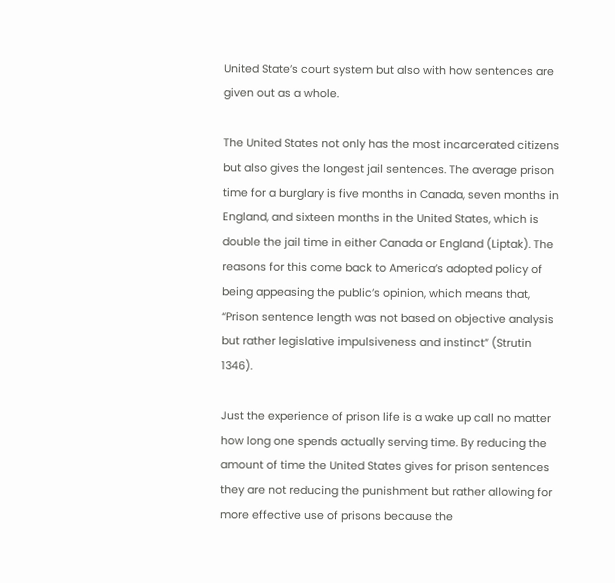United State’s court system but also with how sentences are given out as a whole.

The United States not only has the most incarcerated citizens but also gives the longest jail sentences. The average prison time for a burglary is five months in Canada, seven months in England, and sixteen months in the United States, which is double the jail time in either Canada or England (Liptak). The reasons for this come back to America’s adopted policy of being appeasing the public’s opinion, which means that, “Prison sentence length was not based on objective analysis but rather legislative impulsiveness and instinct” (Strutin 1346).

Just the experience of prison life is a wake up call no matter how long one spends actually serving time. By reducing the amount of time the United States gives for prison sentences they are not reducing the punishment but rather allowing for more effective use of prisons because the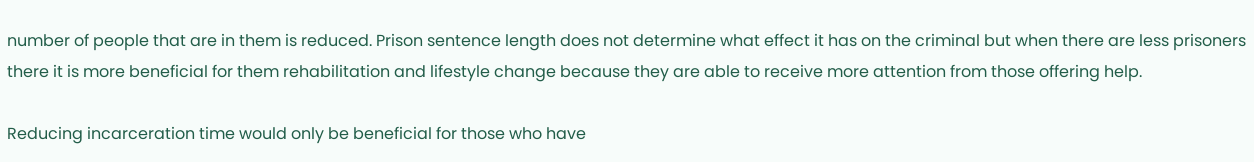number of people that are in them is reduced. Prison sentence length does not determine what effect it has on the criminal but when there are less prisoners there it is more beneficial for them rehabilitation and lifestyle change because they are able to receive more attention from those offering help.

Reducing incarceration time would only be beneficial for those who have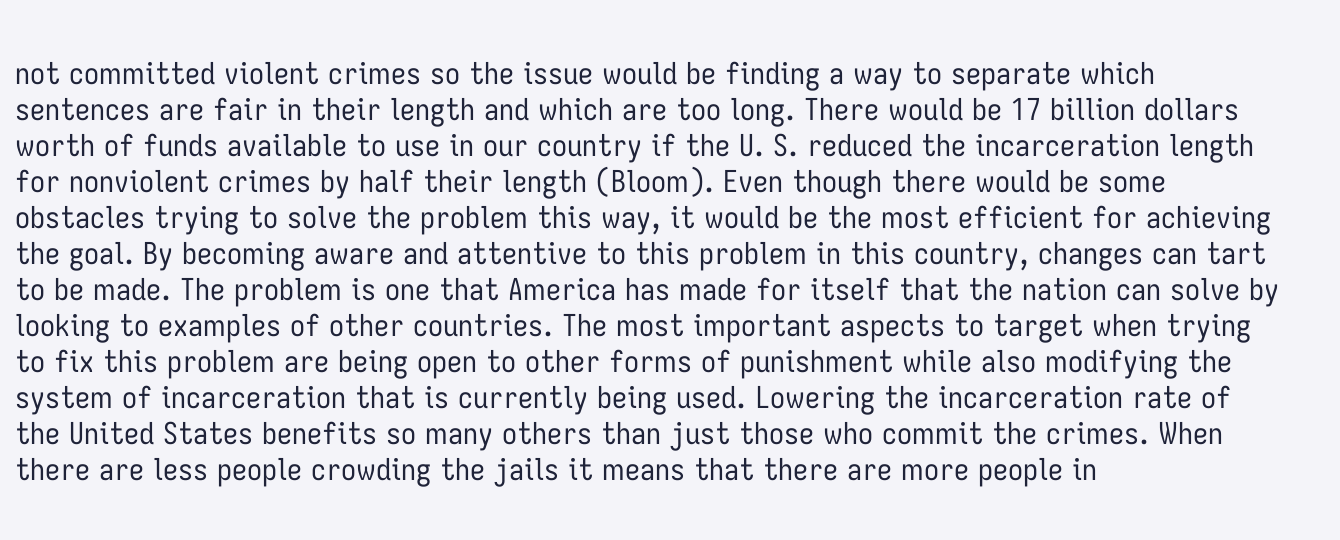not committed violent crimes so the issue would be finding a way to separate which sentences are fair in their length and which are too long. There would be 17 billion dollars worth of funds available to use in our country if the U. S. reduced the incarceration length for nonviolent crimes by half their length (Bloom). Even though there would be some obstacles trying to solve the problem this way, it would be the most efficient for achieving the goal. By becoming aware and attentive to this problem in this country, changes can tart to be made. The problem is one that America has made for itself that the nation can solve by looking to examples of other countries. The most important aspects to target when trying to fix this problem are being open to other forms of punishment while also modifying the system of incarceration that is currently being used. Lowering the incarceration rate of the United States benefits so many others than just those who commit the crimes. When there are less people crowding the jails it means that there are more people in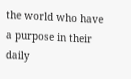the world who have a purpose in their daily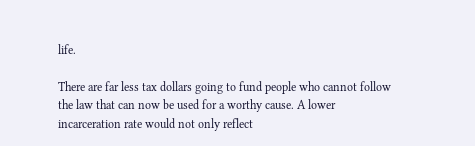life.

There are far less tax dollars going to fund people who cannot follow the law that can now be used for a worthy cause. A lower incarceration rate would not only reflect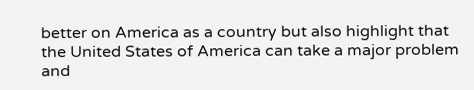better on America as a country but also highlight that the United States of America can take a major problem and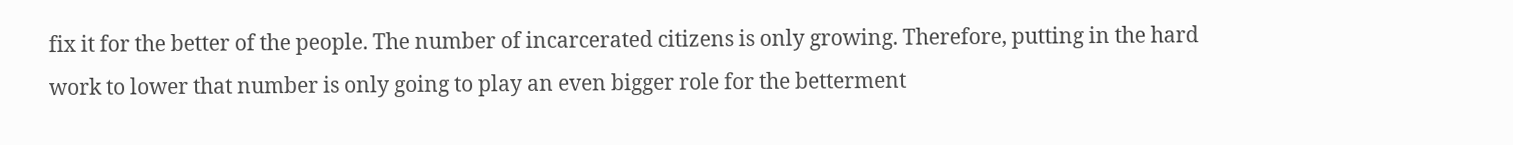fix it for the better of the people. The number of incarcerated citizens is only growing. Therefore, putting in the hard work to lower that number is only going to play an even bigger role for the betterment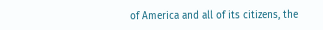of America and all of its citizens, the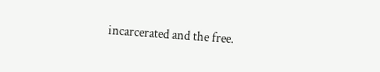incarcerated and the free.